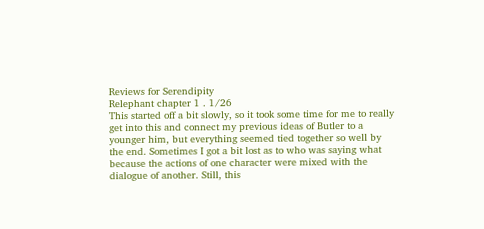Reviews for Serendipity
Relephant chapter 1 . 1/26
This started off a bit slowly, so it took some time for me to really get into this and connect my previous ideas of Butler to a younger him, but everything seemed tied together so well by the end. Sometimes I got a bit lost as to who was saying what because the actions of one character were mixed with the dialogue of another. Still, this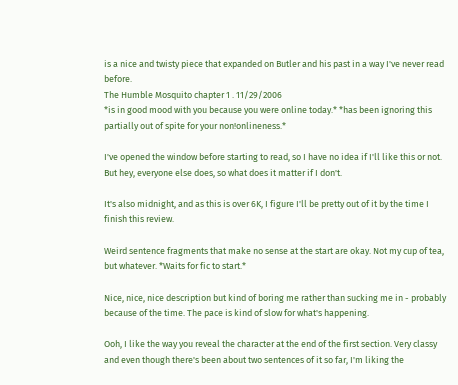is a nice and twisty piece that expanded on Butler and his past in a way I've never read before.
The Humble Mosquito chapter 1 . 11/29/2006
*is in good mood with you because you were online today.* *has been ignoring this partially out of spite for your non!onlineness.*

I've opened the window before starting to read, so I have no idea if I'll like this or not. But hey, everyone else does, so what does it matter if I don't.

It's also midnight, and as this is over 6K, I figure I'll be pretty out of it by the time I finish this review.

Weird sentence fragments that make no sense at the start are okay. Not my cup of tea, but whatever. *Waits for fic to start.*

Nice, nice, nice description but kind of boring me rather than sucking me in - probably because of the time. The pace is kind of slow for what's happening.

Ooh, I like the way you reveal the character at the end of the first section. Very classy and even though there's been about two sentences of it so far, I'm liking the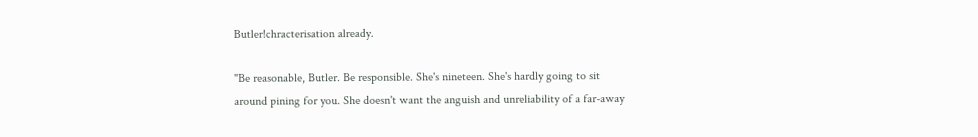Butler!chracterisation already.

"Be reasonable, Butler. Be responsible. She's nineteen. She's hardly going to sit around pining for you. She doesn't want the anguish and unreliability of a far-away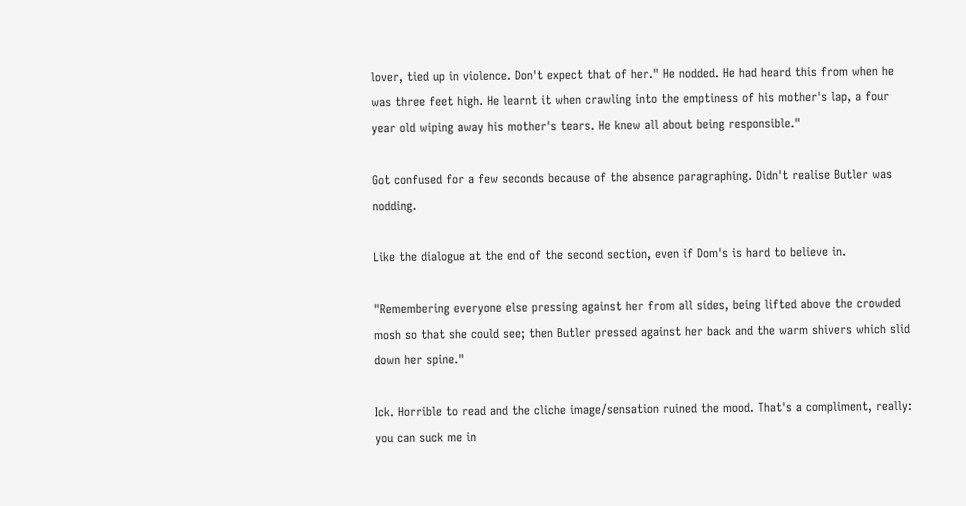lover, tied up in violence. Don't expect that of her." He nodded. He had heard this from when he was three feet high. He learnt it when crawling into the emptiness of his mother's lap, a four year old wiping away his mother's tears. He knew all about being responsible."

Got confused for a few seconds because of the absence paragraphing. Didn't realise Butler was nodding.

Like the dialogue at the end of the second section, even if Dom's is hard to believe in.

"Remembering everyone else pressing against her from all sides, being lifted above the crowded mosh so that she could see; then Butler pressed against her back and the warm shivers which slid down her spine."

Ick. Horrible to read and the cliche image/sensation ruined the mood. That's a compliment, really: you can suck me in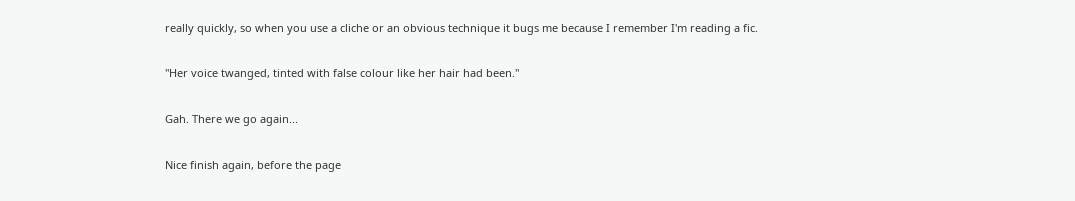really quickly, so when you use a cliche or an obvious technique it bugs me because I remember I'm reading a fic.

"Her voice twanged, tinted with false colour like her hair had been."

Gah. There we go again...

Nice finish again, before the page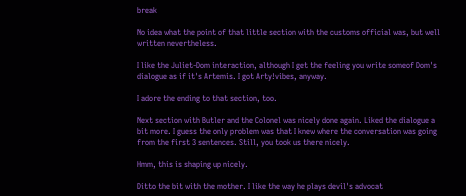break

No idea what the point of that little section with the customs official was, but well written nevertheless.

I like the Juliet-Dom interaction, although I get the feeling you write someof Dom's dialogue as if it's Artemis. I got Arty!vibes, anyway.

I adore the ending to that section, too.

Next section with Butler and the Colonel was nicely done again. Liked the dialogue a bit more. I guess the only problem was that I knew where the conversation was going from the first 3 sentences. Still, you took us there nicely.

Hmm, this is shaping up nicely.

Ditto the bit with the mother. I like the way he plays devil's advocat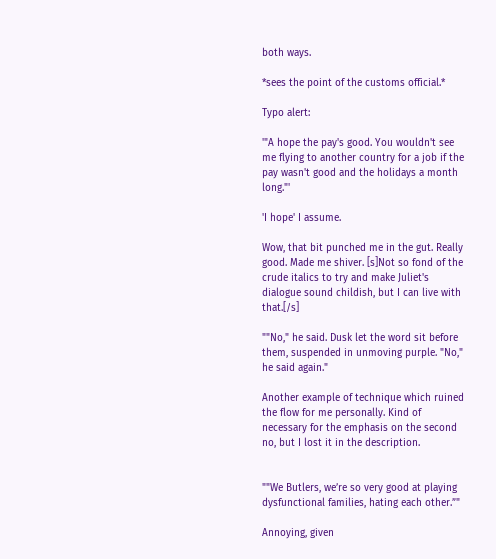both ways.

*sees the point of the customs official.*

Typo alert:

'"A hope the pay's good. You wouldn't see me flying to another country for a job if the pay wasn't good and the holidays a month long."'

'I hope' I assume.

Wow, that bit punched me in the gut. Really good. Made me shiver. [s]Not so fond of the crude italics to try and make Juliet's dialogue sound childish, but I can live with that.[/s]

""No," he said. Dusk let the word sit before them, suspended in unmoving purple. "No," he said again."

Another example of technique which ruined the flow for me personally. Kind of necessary for the emphasis on the second no, but I lost it in the description.


""We Butlers, we’re so very good at playing dysfunctional families, hating each other.”"

Annoying, given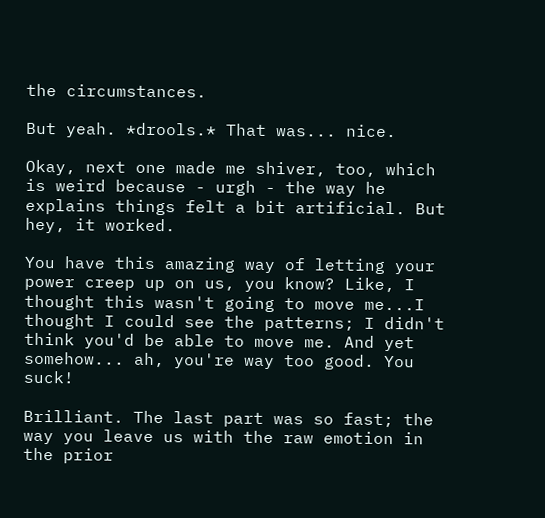the circumstances.

But yeah. *drools.* That was... nice.

Okay, next one made me shiver, too, which is weird because - urgh - the way he explains things felt a bit artificial. But hey, it worked.

You have this amazing way of letting your power creep up on us, you know? Like, I thought this wasn't going to move me...I thought I could see the patterns; I didn't think you'd be able to move me. And yet somehow... ah, you're way too good. You suck!

Brilliant. The last part was so fast; the way you leave us with the raw emotion in the prior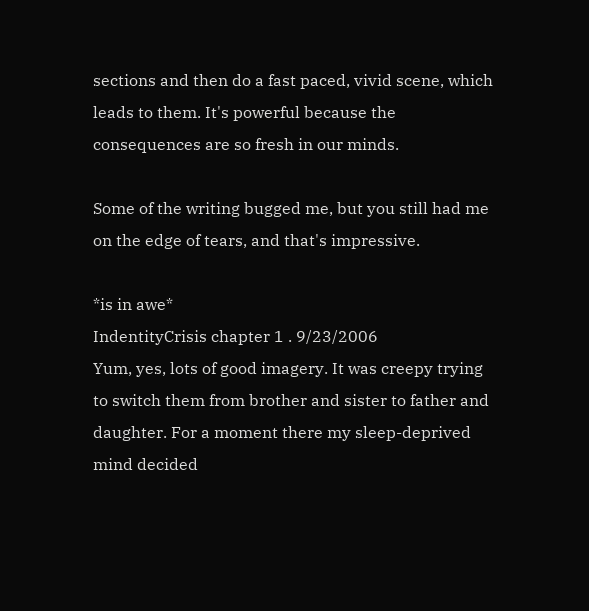sections and then do a fast paced, vivid scene, which leads to them. It's powerful because the consequences are so fresh in our minds.

Some of the writing bugged me, but you still had me on the edge of tears, and that's impressive.

*is in awe*
IndentityCrisis chapter 1 . 9/23/2006
Yum, yes, lots of good imagery. It was creepy trying to switch them from brother and sister to father and daughter. For a moment there my sleep-deprived mind decided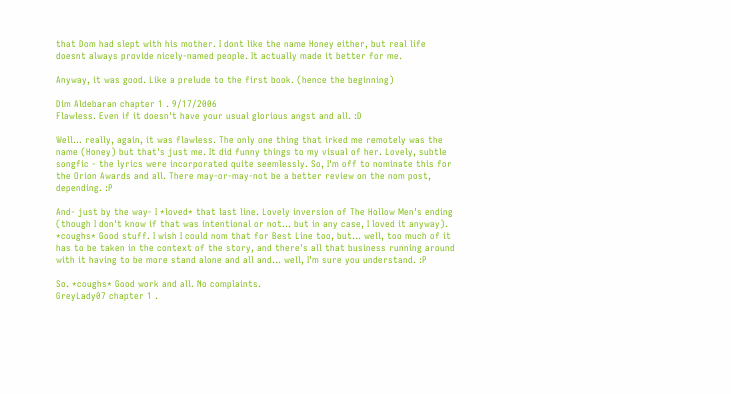that Dom had slept with his mother. I dont like the name Honey either, but real life doesnt always provide nicely-named people. It actually made it better for me.

Anyway, it was good. Like a prelude to the first book. (hence the beginning)

Dim Aldebaran chapter 1 . 9/17/2006
Flawless. Even if it doesn't have your usual glorious angst and all. :D

Well... really, again, it was flawless. The only one thing that irked me remotely was the name (Honey) but that's just me. It did funny things to my visual of her. Lovely, subtle songfic - the lyrics were incorporated quite seemlessly. So, I'm off to nominate this for the Orion Awards and all. There may-or-may-not be a better review on the nom post, depending. :P

And- just by the way- I *loved* that last line. Lovely inversion of The Hollow Men's ending (though I don't know if that was intentional or not... but in any case, I loved it anyway). *coughs* Good stuff. I wish I could nom that for Best Line too, but... well, too much of it has to be taken in the context of the story, and there's all that business running around with it having to be more stand alone and all and... well, I'm sure you understand. :P

So. *coughs* Good work and all. No complaints.
GreyLady07 chapter 1 .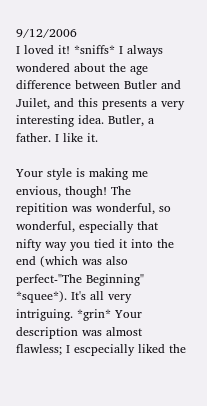9/12/2006
I loved it! *sniffs* I always wondered about the age difference between Butler and Juilet, and this presents a very interesting idea. Butler, a father. I like it.

Your style is making me envious, though! The repitition was wonderful, so wonderful, especially that nifty way you tied it into the end (which was also perfect-"The Beginning" *squee*). It's all very intriguing. *grin* Your description was almost flawless; I escpecially liked the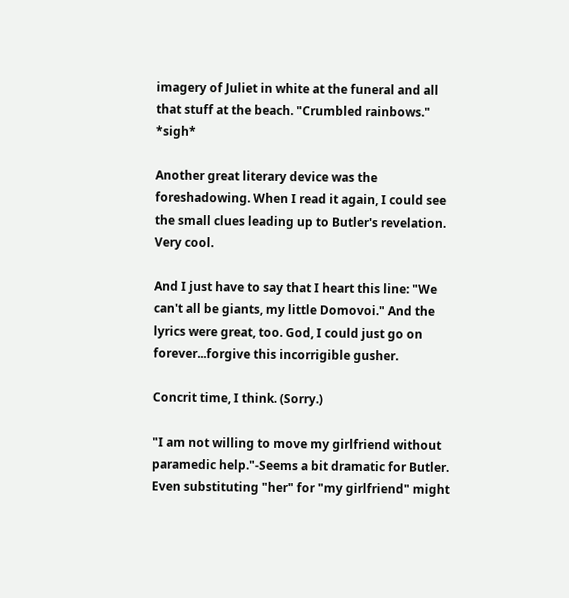imagery of Juliet in white at the funeral and all that stuff at the beach. "Crumbled rainbows." *sigh*

Another great literary device was the foreshadowing. When I read it again, I could see the small clues leading up to Butler's revelation. Very cool.

And I just have to say that I heart this line: "We can't all be giants, my little Domovoi." And the lyrics were great, too. God, I could just go on forever...forgive this incorrigible gusher.

Concrit time, I think. (Sorry.)

"I am not willing to move my girlfriend without paramedic help."-Seems a bit dramatic for Butler. Even substituting "her" for "my girlfriend" might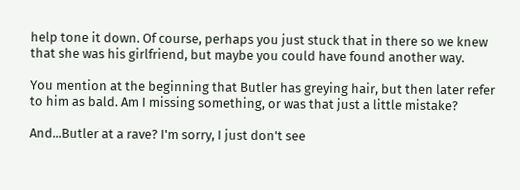help tone it down. Of course, perhaps you just stuck that in there so we knew that she was his girlfriend, but maybe you could have found another way.

You mention at the beginning that Butler has greying hair, but then later refer to him as bald. Am I missing something, or was that just a little mistake?

And...Butler at a rave? I'm sorry, I just don't see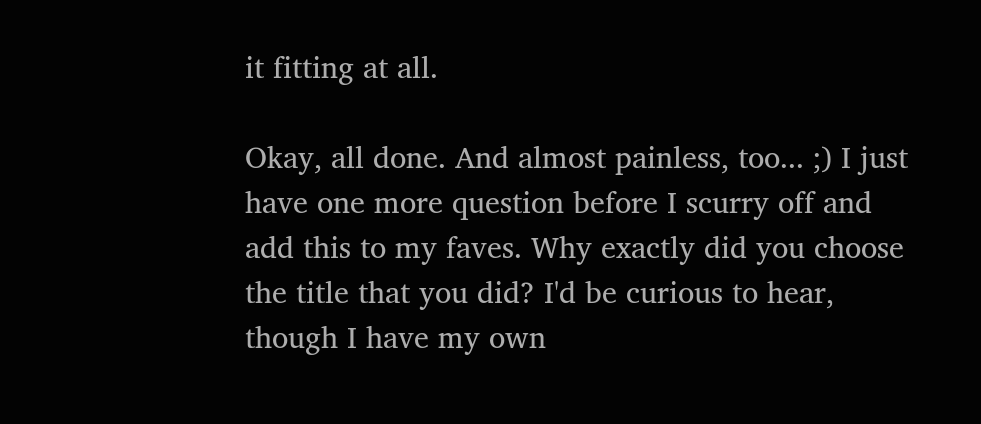it fitting at all.

Okay, all done. And almost painless, too... ;) I just have one more question before I scurry off and add this to my faves. Why exactly did you choose the title that you did? I'd be curious to hear, though I have my own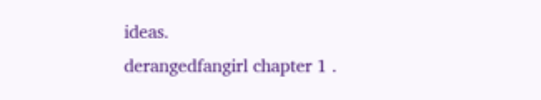ideas.
derangedfangirl chapter 1 .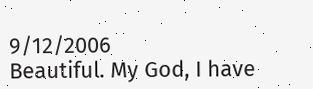9/12/2006
Beautiful. My God, I have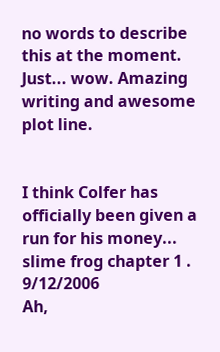no words to describe this at the moment. Just... wow. Amazing writing and awesome plot line.


I think Colfer has officially been given a run for his money...
slime frog chapter 1 . 9/12/2006
Ah,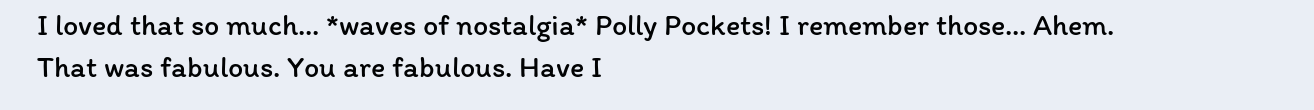I loved that so much... *waves of nostalgia* Polly Pockets! I remember those... Ahem. That was fabulous. You are fabulous. Have I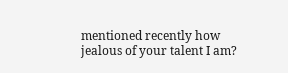mentioned recently how jealous of your talent I am?